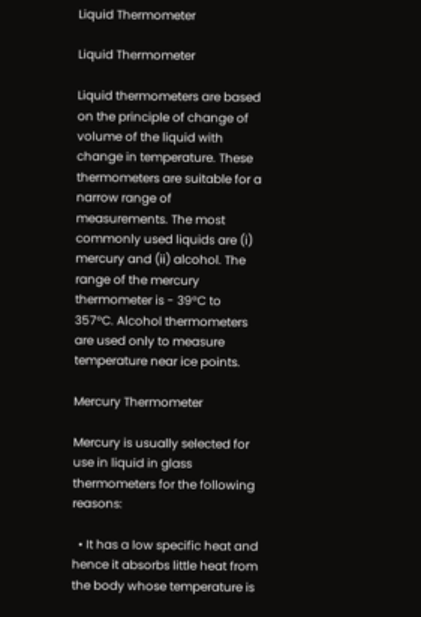Liquid Thermometer

Liquid Thermometer

Liquid thermometers are based on the principle of change of volume of the liquid with change in temperature. These thermometers are suitable for a narrow range of measurements. The most commonly used liquids are (i) mercury and (ii) alcohol. The range of the mercury thermometer is - 39°C to 357°C. Alcohol thermometers are used only to measure temperature near ice points.

Mercury Thermometer

Mercury is usually selected for use in liquid in glass thermometers for the following reasons:

  • It has a low specific heat and hence it absorbs little heat from the body whose temperature is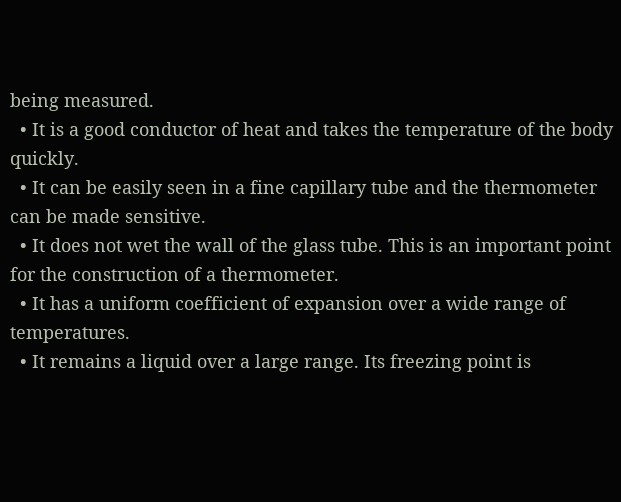being measured.
  • It is a good conductor of heat and takes the temperature of the body quickly.
  • It can be easily seen in a fine capillary tube and the thermometer can be made sensitive.
  • It does not wet the wall of the glass tube. This is an important point for the construction of a thermometer.
  • It has a uniform coefficient of expansion over a wide range of temperatures.
  • It remains a liquid over a large range. Its freezing point is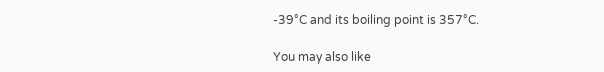-39°C and its boiling point is 357°C.

You may also like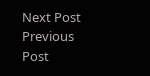Next Post Previous Post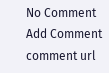No Comment
Add Comment
comment url